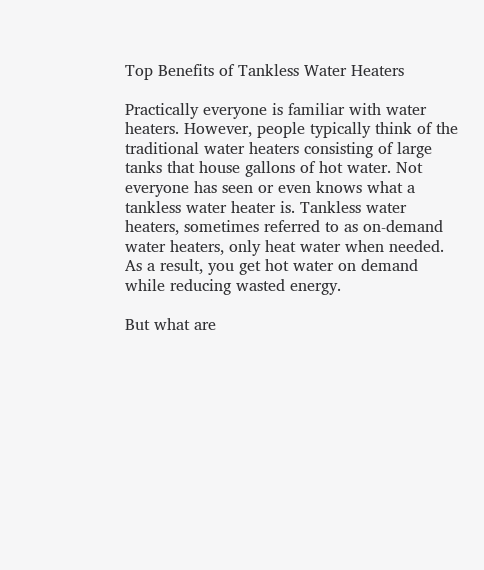Top Benefits of Tankless Water Heaters

Practically everyone is familiar with water heaters. However, people typically think of the traditional water heaters consisting of large tanks that house gallons of hot water. Not everyone has seen or even knows what a tankless water heater is. Tankless water heaters, sometimes referred to as on-demand water heaters, only heat water when needed. As a result, you get hot water on demand while reducing wasted energy.

But what are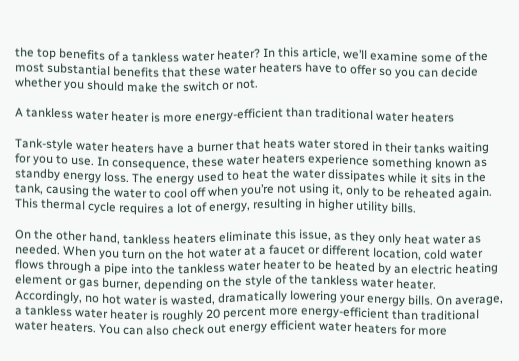the top benefits of a tankless water heater? In this article, we’ll examine some of the most substantial benefits that these water heaters have to offer so you can decide whether you should make the switch or not.

A tankless water heater is more energy-efficient than traditional water heaters

Tank-style water heaters have a burner that heats water stored in their tanks waiting for you to use. In consequence, these water heaters experience something known as standby energy loss. The energy used to heat the water dissipates while it sits in the tank, causing the water to cool off when you’re not using it, only to be reheated again. This thermal cycle requires a lot of energy, resulting in higher utility bills.

On the other hand, tankless heaters eliminate this issue, as they only heat water as needed. When you turn on the hot water at a faucet or different location, cold water flows through a pipe into the tankless water heater to be heated by an electric heating element or gas burner, depending on the style of the tankless water heater. Accordingly, no hot water is wasted, dramatically lowering your energy bills. On average, a tankless water heater is roughly 20 percent more energy-efficient than traditional water heaters. You can also check out energy efficient water heaters for more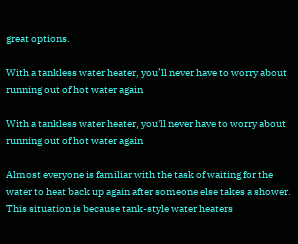great options.

With a tankless water heater, you’ll never have to worry about running out of hot water again

With a tankless water heater, you'll never have to worry about running out of hot water again

Almost everyone is familiar with the task of waiting for the water to heat back up again after someone else takes a shower. This situation is because tank-style water heaters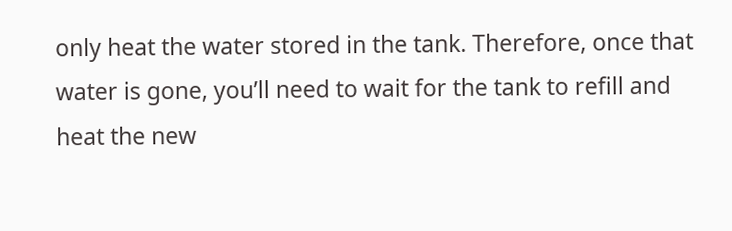only heat the water stored in the tank. Therefore, once that water is gone, you’ll need to wait for the tank to refill and heat the new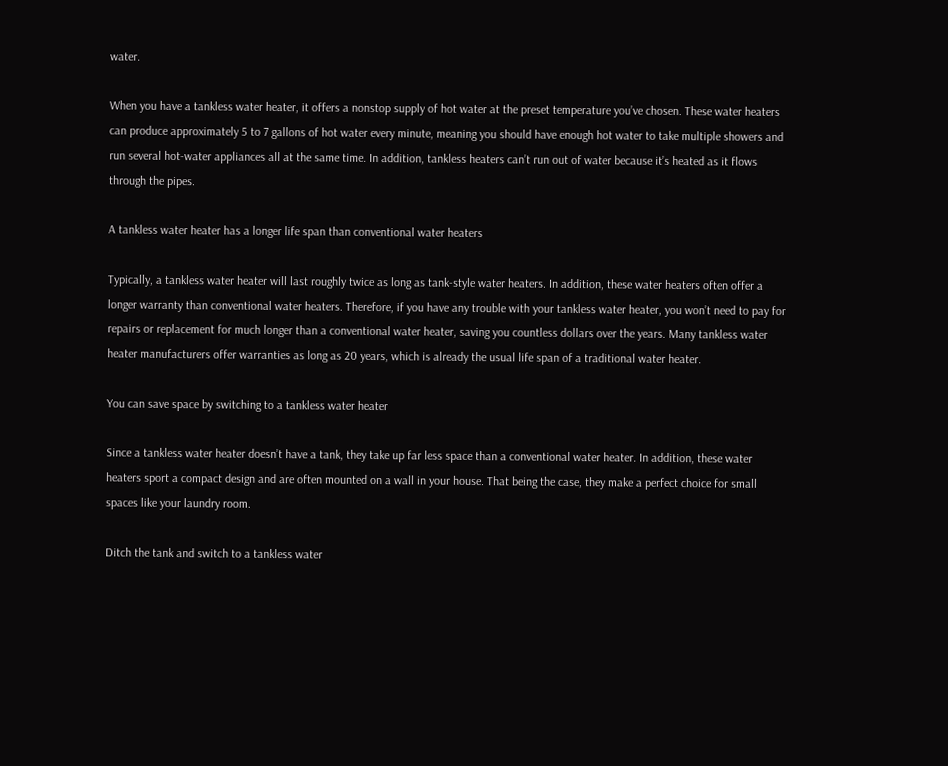water.

When you have a tankless water heater, it offers a nonstop supply of hot water at the preset temperature you’ve chosen. These water heaters can produce approximately 5 to 7 gallons of hot water every minute, meaning you should have enough hot water to take multiple showers and run several hot-water appliances all at the same time. In addition, tankless heaters can’t run out of water because it’s heated as it flows through the pipes.

A tankless water heater has a longer life span than conventional water heaters

Typically, a tankless water heater will last roughly twice as long as tank-style water heaters. In addition, these water heaters often offer a longer warranty than conventional water heaters. Therefore, if you have any trouble with your tankless water heater, you won’t need to pay for repairs or replacement for much longer than a conventional water heater, saving you countless dollars over the years. Many tankless water heater manufacturers offer warranties as long as 20 years, which is already the usual life span of a traditional water heater.

You can save space by switching to a tankless water heater

Since a tankless water heater doesn’t have a tank, they take up far less space than a conventional water heater. In addition, these water heaters sport a compact design and are often mounted on a wall in your house. That being the case, they make a perfect choice for small spaces like your laundry room.

Ditch the tank and switch to a tankless water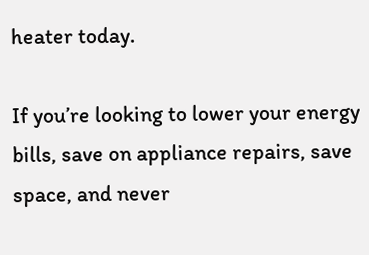heater today.

If you’re looking to lower your energy bills, save on appliance repairs, save space, and never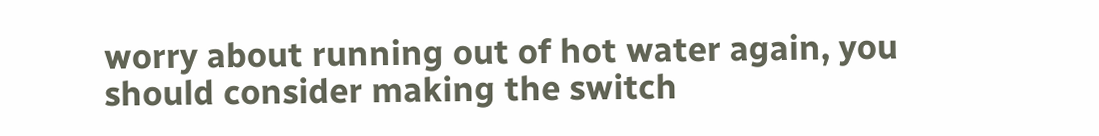worry about running out of hot water again, you should consider making the switch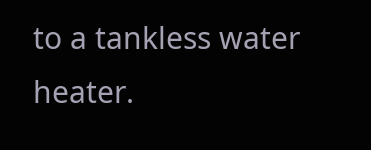to a tankless water heater.